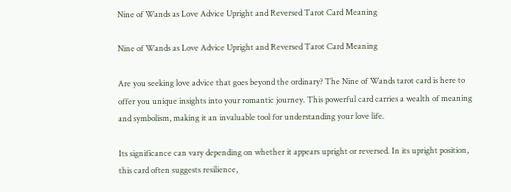Nine of Wands as Love Advice Upright and Reversed Tarot Card Meaning

Nine of Wands as Love Advice Upright and Reversed Tarot Card Meaning

Are you seeking love advice that goes beyond the ordinary? The Nine of Wands tarot card is here to offer you unique insights into your romantic journey. This powerful card carries a wealth of meaning and symbolism, making it an invaluable tool for understanding your love life.

Its significance can vary depending on whether it appears upright or reversed. In its upright position, this card often suggests resilience,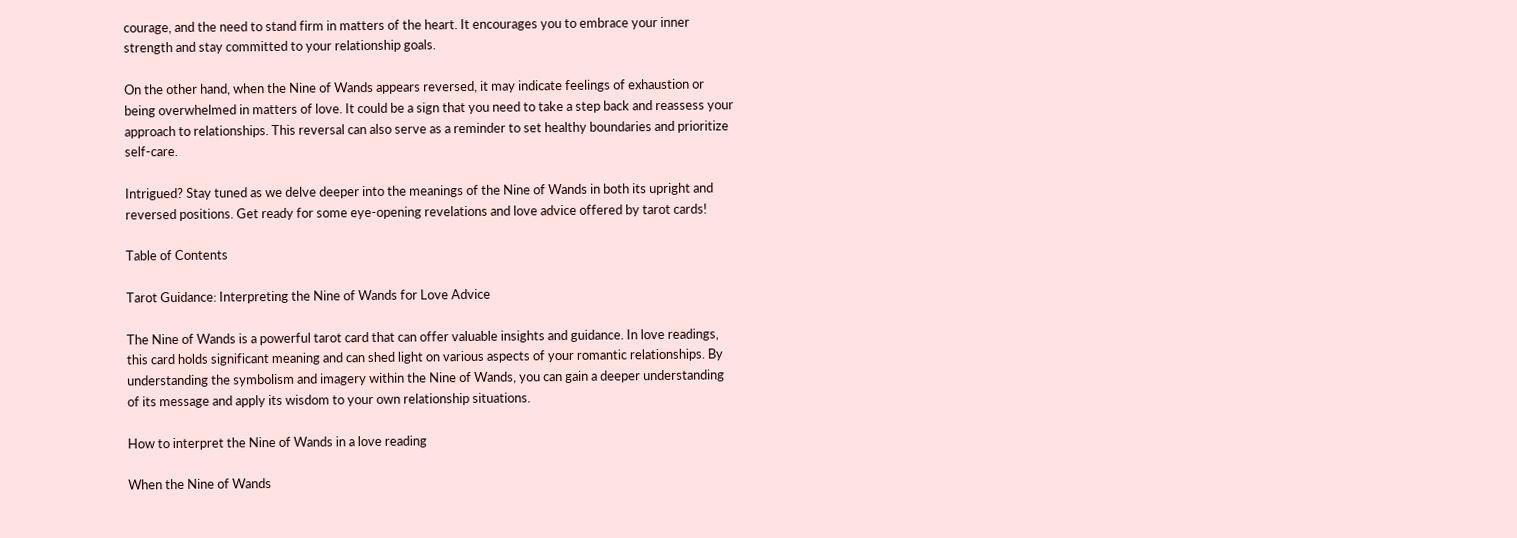courage, and the need to stand firm in matters of the heart. It encourages you to embrace your inner strength and stay committed to your relationship goals.

On the other hand, when the Nine of Wands appears reversed, it may indicate feelings of exhaustion or being overwhelmed in matters of love. It could be a sign that you need to take a step back and reassess your approach to relationships. This reversal can also serve as a reminder to set healthy boundaries and prioritize self-care.

Intrigued? Stay tuned as we delve deeper into the meanings of the Nine of Wands in both its upright and reversed positions. Get ready for some eye-opening revelations and love advice offered by tarot cards!

Table of Contents

Tarot Guidance: Interpreting the Nine of Wands for Love Advice

The Nine of Wands is a powerful tarot card that can offer valuable insights and guidance. In love readings, this card holds significant meaning and can shed light on various aspects of your romantic relationships. By understanding the symbolism and imagery within the Nine of Wands, you can gain a deeper understanding of its message and apply its wisdom to your own relationship situations.

How to interpret the Nine of Wands in a love reading

When the Nine of Wands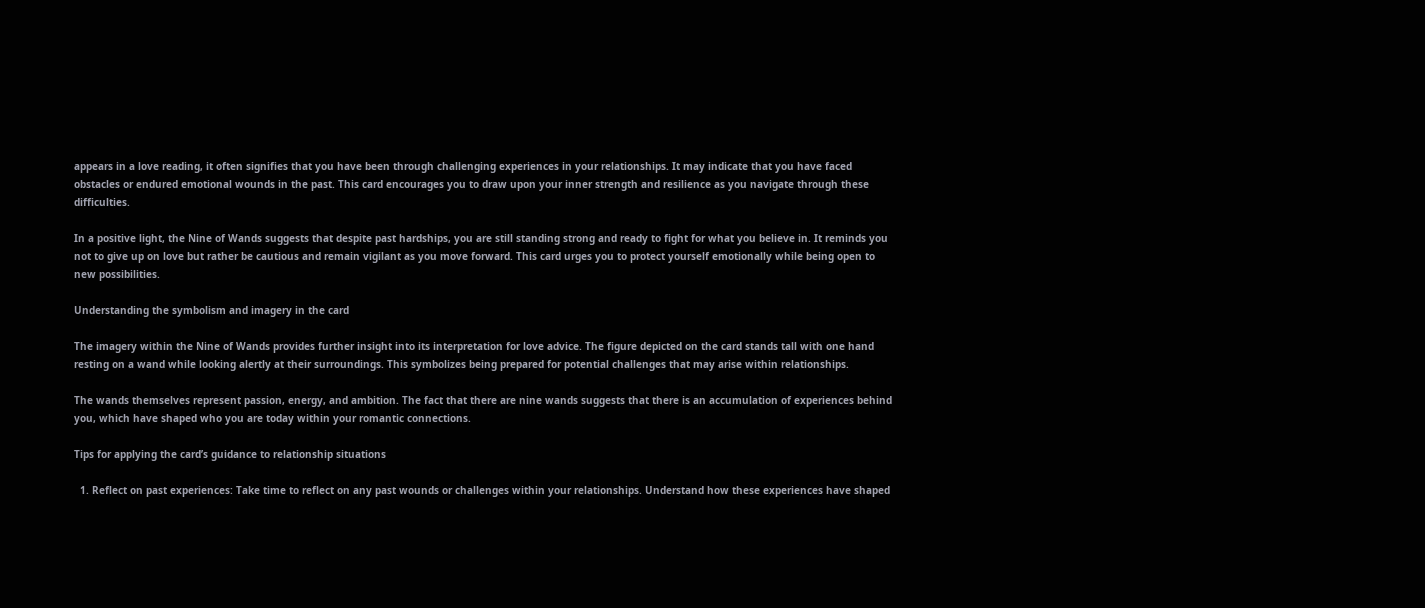appears in a love reading, it often signifies that you have been through challenging experiences in your relationships. It may indicate that you have faced obstacles or endured emotional wounds in the past. This card encourages you to draw upon your inner strength and resilience as you navigate through these difficulties.

In a positive light, the Nine of Wands suggests that despite past hardships, you are still standing strong and ready to fight for what you believe in. It reminds you not to give up on love but rather be cautious and remain vigilant as you move forward. This card urges you to protect yourself emotionally while being open to new possibilities.

Understanding the symbolism and imagery in the card

The imagery within the Nine of Wands provides further insight into its interpretation for love advice. The figure depicted on the card stands tall with one hand resting on a wand while looking alertly at their surroundings. This symbolizes being prepared for potential challenges that may arise within relationships.

The wands themselves represent passion, energy, and ambition. The fact that there are nine wands suggests that there is an accumulation of experiences behind you, which have shaped who you are today within your romantic connections.

Tips for applying the card’s guidance to relationship situations

  1. Reflect on past experiences: Take time to reflect on any past wounds or challenges within your relationships. Understand how these experiences have shaped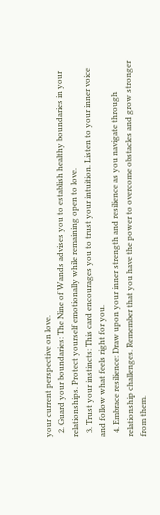your current perspective on love.
  2. Guard your boundaries: The Nine of Wands advises you to establish healthy boundaries in your relationships. Protect yourself emotionally while remaining open to love.
  3. Trust your instincts: This card encourages you to trust your intuition. Listen to your inner voice and follow what feels right for you.
  4. Embrace resilience: Draw upon your inner strength and resilience as you navigate through relationship challenges. Remember that you have the power to overcome obstacles and grow stronger from them.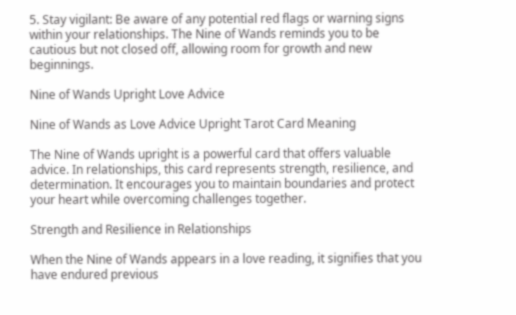5. Stay vigilant: Be aware of any potential red flags or warning signs within your relationships. The Nine of Wands reminds you to be cautious but not closed off, allowing room for growth and new beginnings.

Nine of Wands Upright Love Advice

Nine of Wands as Love Advice Upright Tarot Card Meaning

The Nine of Wands upright is a powerful card that offers valuable advice. In relationships, this card represents strength, resilience, and determination. It encourages you to maintain boundaries and protect your heart while overcoming challenges together.

Strength and Resilience in Relationships

When the Nine of Wands appears in a love reading, it signifies that you have endured previous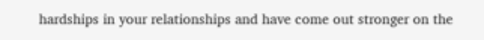hardships in your relationships and have come out stronger on the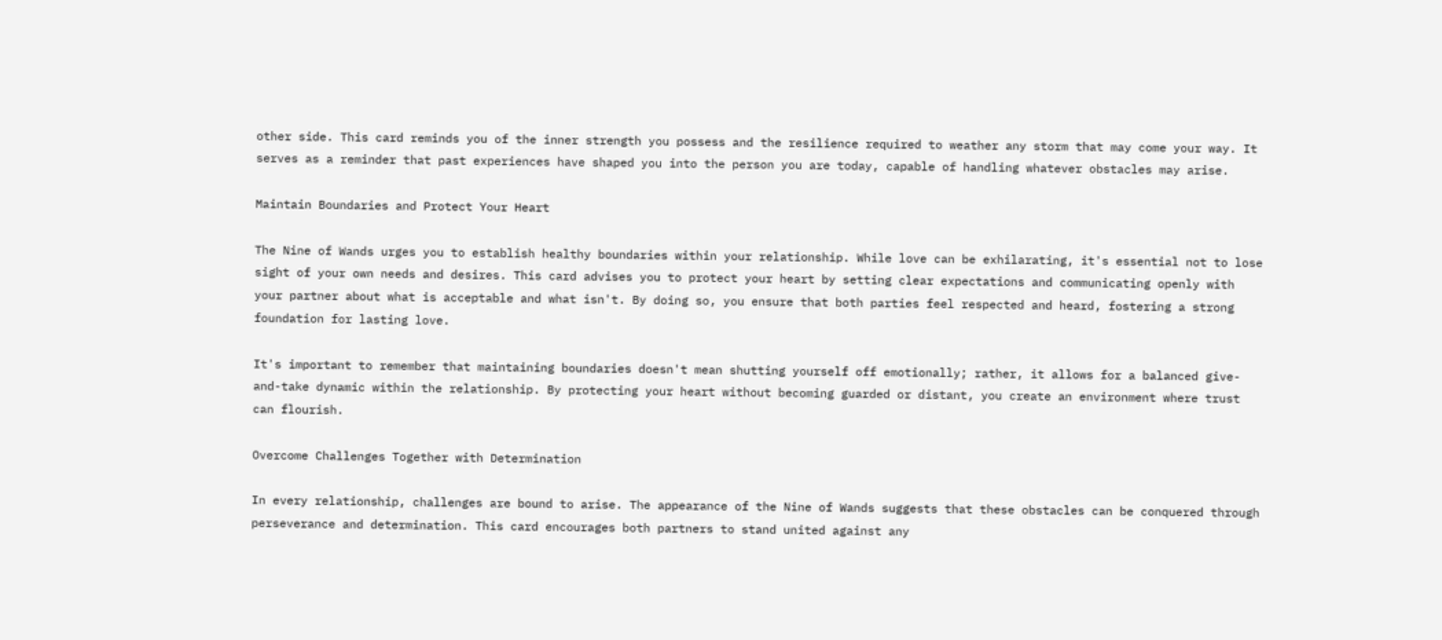other side. This card reminds you of the inner strength you possess and the resilience required to weather any storm that may come your way. It serves as a reminder that past experiences have shaped you into the person you are today, capable of handling whatever obstacles may arise.

Maintain Boundaries and Protect Your Heart

The Nine of Wands urges you to establish healthy boundaries within your relationship. While love can be exhilarating, it's essential not to lose sight of your own needs and desires. This card advises you to protect your heart by setting clear expectations and communicating openly with your partner about what is acceptable and what isn't. By doing so, you ensure that both parties feel respected and heard, fostering a strong foundation for lasting love.

It's important to remember that maintaining boundaries doesn't mean shutting yourself off emotionally; rather, it allows for a balanced give-and-take dynamic within the relationship. By protecting your heart without becoming guarded or distant, you create an environment where trust can flourish.

Overcome Challenges Together with Determination

In every relationship, challenges are bound to arise. The appearance of the Nine of Wands suggests that these obstacles can be conquered through perseverance and determination. This card encourages both partners to stand united against any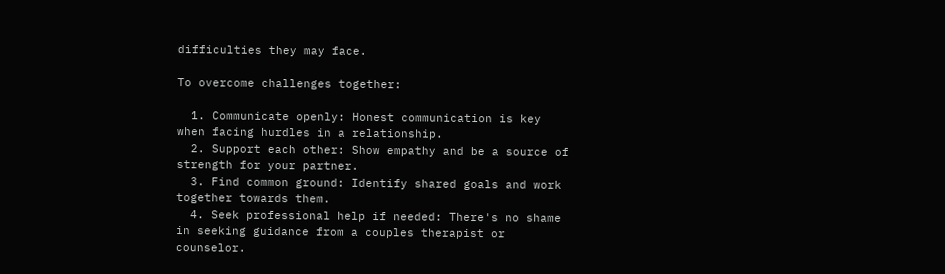difficulties they may face.

To overcome challenges together:

  1. Communicate openly: Honest communication is key when facing hurdles in a relationship.
  2. Support each other: Show empathy and be a source of strength for your partner.
  3. Find common ground: Identify shared goals and work together towards them.
  4. Seek professional help if needed: There's no shame in seeking guidance from a couples therapist or counselor.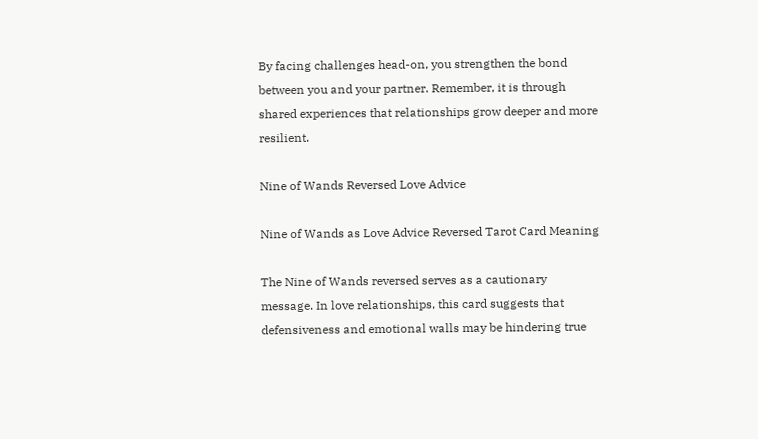By facing challenges head-on, you strengthen the bond between you and your partner. Remember, it is through shared experiences that relationships grow deeper and more resilient.

Nine of Wands Reversed Love Advice

Nine of Wands as Love Advice Reversed Tarot Card Meaning

The Nine of Wands reversed serves as a cautionary message. In love relationships, this card suggests that defensiveness and emotional walls may be hindering true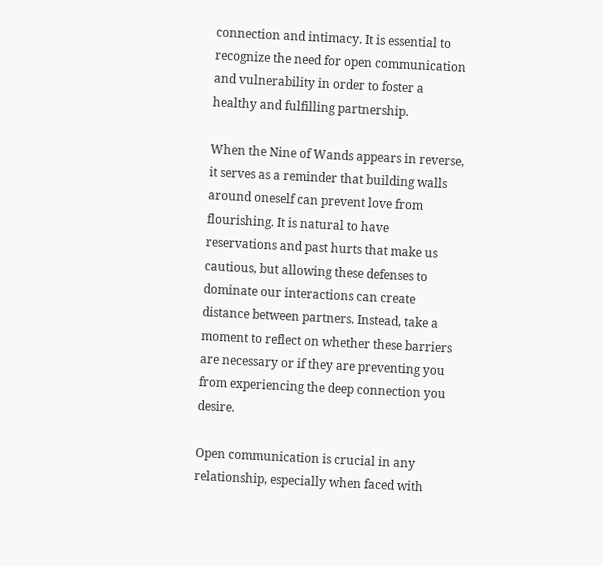connection and intimacy. It is essential to recognize the need for open communication and vulnerability in order to foster a healthy and fulfilling partnership.

When the Nine of Wands appears in reverse, it serves as a reminder that building walls around oneself can prevent love from flourishing. It is natural to have reservations and past hurts that make us cautious, but allowing these defenses to dominate our interactions can create distance between partners. Instead, take a moment to reflect on whether these barriers are necessary or if they are preventing you from experiencing the deep connection you desire.

Open communication is crucial in any relationship, especially when faced with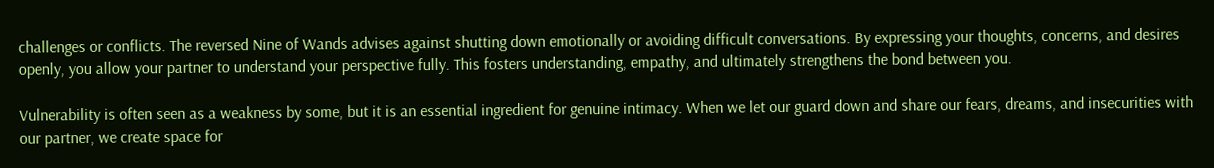challenges or conflicts. The reversed Nine of Wands advises against shutting down emotionally or avoiding difficult conversations. By expressing your thoughts, concerns, and desires openly, you allow your partner to understand your perspective fully. This fosters understanding, empathy, and ultimately strengthens the bond between you.

Vulnerability is often seen as a weakness by some, but it is an essential ingredient for genuine intimacy. When we let our guard down and share our fears, dreams, and insecurities with our partner, we create space for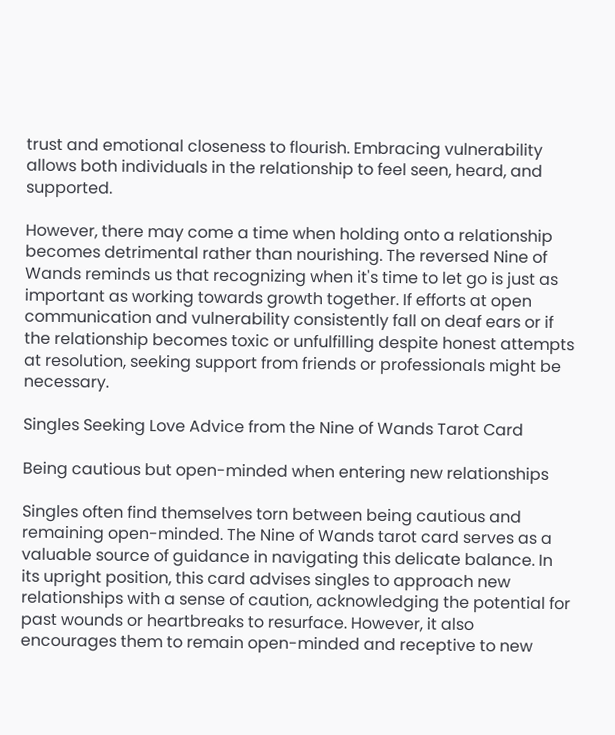trust and emotional closeness to flourish. Embracing vulnerability allows both individuals in the relationship to feel seen, heard, and supported.

However, there may come a time when holding onto a relationship becomes detrimental rather than nourishing. The reversed Nine of Wands reminds us that recognizing when it's time to let go is just as important as working towards growth together. If efforts at open communication and vulnerability consistently fall on deaf ears or if the relationship becomes toxic or unfulfilling despite honest attempts at resolution, seeking support from friends or professionals might be necessary.

Singles Seeking Love Advice from the Nine of Wands Tarot Card

Being cautious but open-minded when entering new relationships

Singles often find themselves torn between being cautious and remaining open-minded. The Nine of Wands tarot card serves as a valuable source of guidance in navigating this delicate balance. In its upright position, this card advises singles to approach new relationships with a sense of caution, acknowledging the potential for past wounds or heartbreaks to resurface. However, it also encourages them to remain open-minded and receptive to new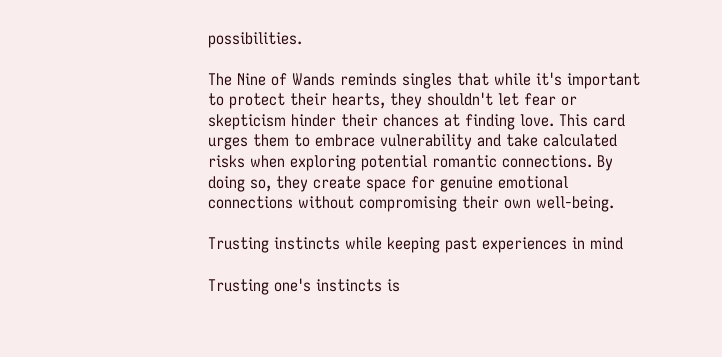possibilities.

The Nine of Wands reminds singles that while it's important to protect their hearts, they shouldn't let fear or skepticism hinder their chances at finding love. This card urges them to embrace vulnerability and take calculated risks when exploring potential romantic connections. By doing so, they create space for genuine emotional connections without compromising their own well-being.

Trusting instincts while keeping past experiences in mind

Trusting one's instincts is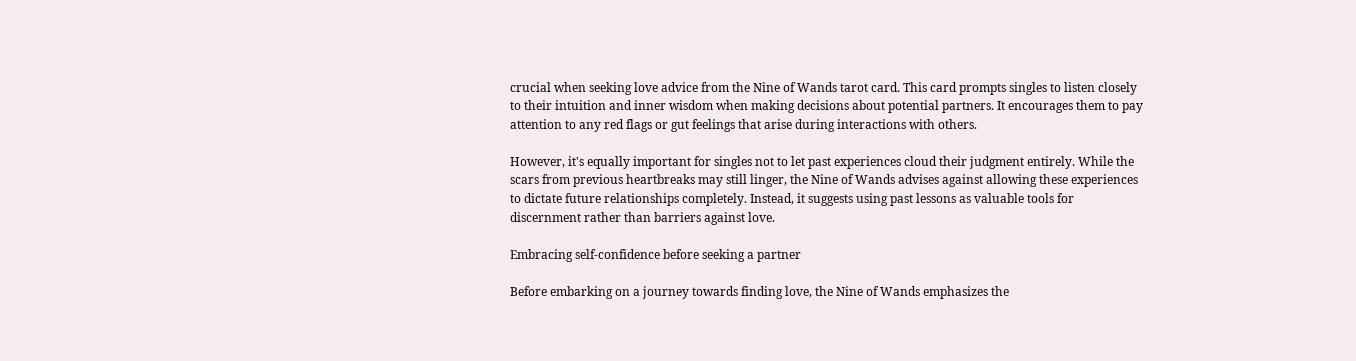crucial when seeking love advice from the Nine of Wands tarot card. This card prompts singles to listen closely to their intuition and inner wisdom when making decisions about potential partners. It encourages them to pay attention to any red flags or gut feelings that arise during interactions with others.

However, it's equally important for singles not to let past experiences cloud their judgment entirely. While the scars from previous heartbreaks may still linger, the Nine of Wands advises against allowing these experiences to dictate future relationships completely. Instead, it suggests using past lessons as valuable tools for discernment rather than barriers against love.

Embracing self-confidence before seeking a partner

Before embarking on a journey towards finding love, the Nine of Wands emphasizes the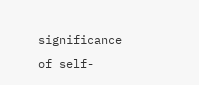significance of self-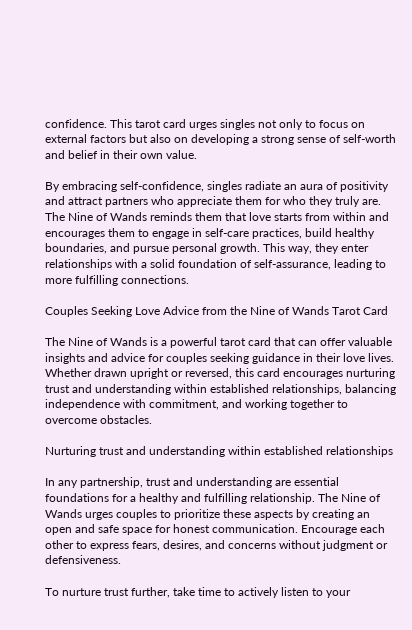confidence. This tarot card urges singles not only to focus on external factors but also on developing a strong sense of self-worth and belief in their own value.

By embracing self-confidence, singles radiate an aura of positivity and attract partners who appreciate them for who they truly are. The Nine of Wands reminds them that love starts from within and encourages them to engage in self-care practices, build healthy boundaries, and pursue personal growth. This way, they enter relationships with a solid foundation of self-assurance, leading to more fulfilling connections.

Couples Seeking Love Advice from the Nine of Wands Tarot Card

The Nine of Wands is a powerful tarot card that can offer valuable insights and advice for couples seeking guidance in their love lives. Whether drawn upright or reversed, this card encourages nurturing trust and understanding within established relationships, balancing independence with commitment, and working together to overcome obstacles.

Nurturing trust and understanding within established relationships

In any partnership, trust and understanding are essential foundations for a healthy and fulfilling relationship. The Nine of Wands urges couples to prioritize these aspects by creating an open and safe space for honest communication. Encourage each other to express fears, desires, and concerns without judgment or defensiveness.

To nurture trust further, take time to actively listen to your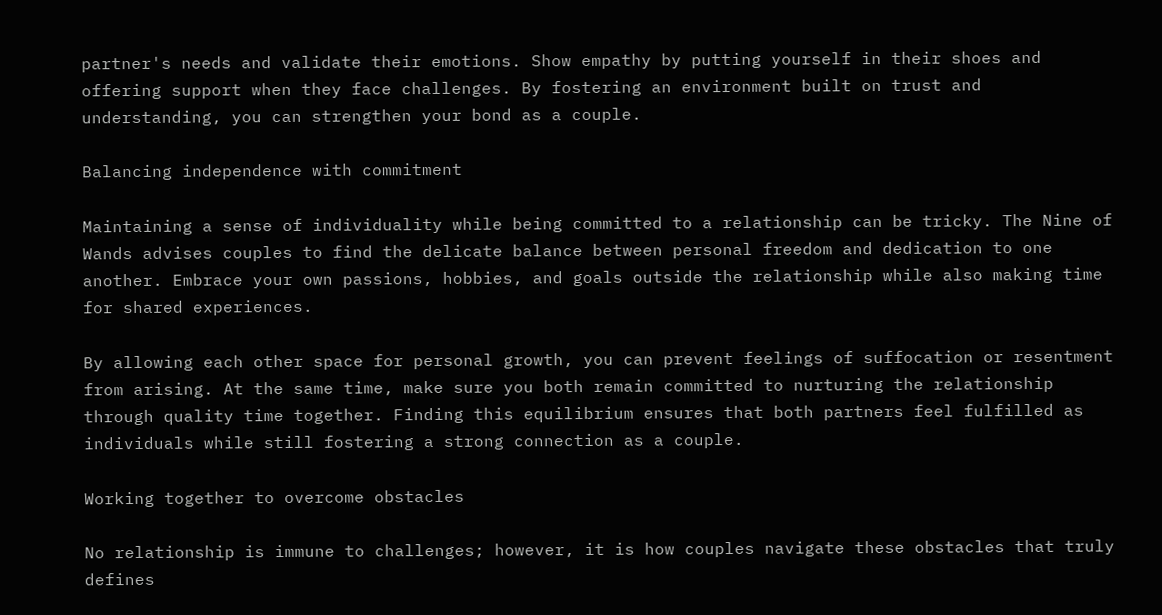partner's needs and validate their emotions. Show empathy by putting yourself in their shoes and offering support when they face challenges. By fostering an environment built on trust and understanding, you can strengthen your bond as a couple.

Balancing independence with commitment

Maintaining a sense of individuality while being committed to a relationship can be tricky. The Nine of Wands advises couples to find the delicate balance between personal freedom and dedication to one another. Embrace your own passions, hobbies, and goals outside the relationship while also making time for shared experiences.

By allowing each other space for personal growth, you can prevent feelings of suffocation or resentment from arising. At the same time, make sure you both remain committed to nurturing the relationship through quality time together. Finding this equilibrium ensures that both partners feel fulfilled as individuals while still fostering a strong connection as a couple.

Working together to overcome obstacles

No relationship is immune to challenges; however, it is how couples navigate these obstacles that truly defines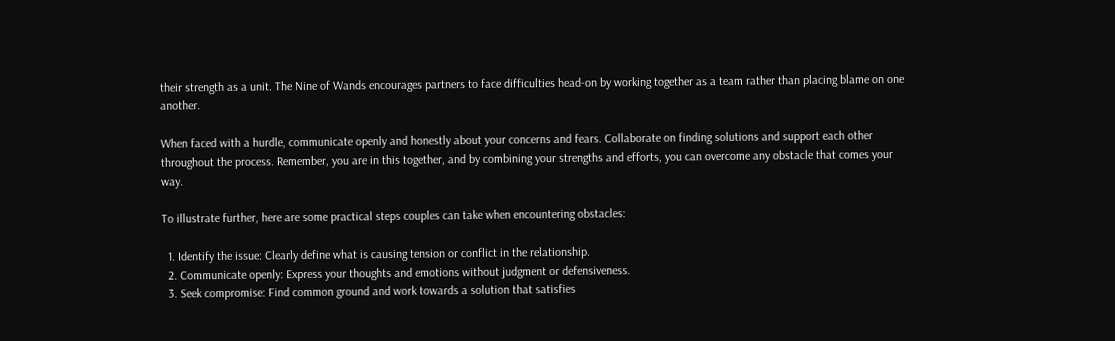their strength as a unit. The Nine of Wands encourages partners to face difficulties head-on by working together as a team rather than placing blame on one another.

When faced with a hurdle, communicate openly and honestly about your concerns and fears. Collaborate on finding solutions and support each other throughout the process. Remember, you are in this together, and by combining your strengths and efforts, you can overcome any obstacle that comes your way.

To illustrate further, here are some practical steps couples can take when encountering obstacles:

  1. Identify the issue: Clearly define what is causing tension or conflict in the relationship.
  2. Communicate openly: Express your thoughts and emotions without judgment or defensiveness.
  3. Seek compromise: Find common ground and work towards a solution that satisfies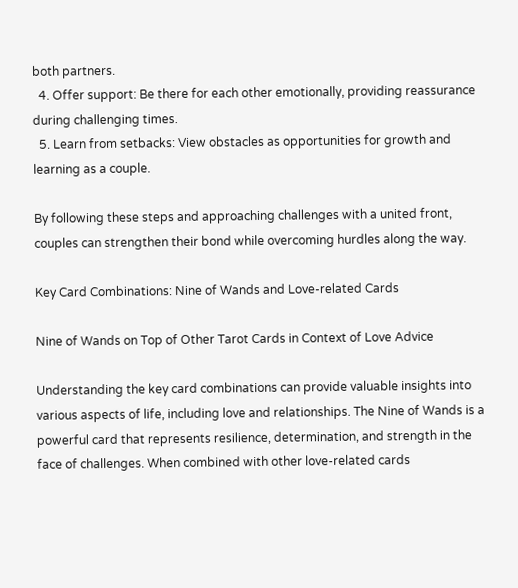both partners.
  4. Offer support: Be there for each other emotionally, providing reassurance during challenging times.
  5. Learn from setbacks: View obstacles as opportunities for growth and learning as a couple.

By following these steps and approaching challenges with a united front, couples can strengthen their bond while overcoming hurdles along the way.

Key Card Combinations: Nine of Wands and Love-related Cards

Nine of Wands on Top of Other Tarot Cards in Context of Love Advice

Understanding the key card combinations can provide valuable insights into various aspects of life, including love and relationships. The Nine of Wands is a powerful card that represents resilience, determination, and strength in the face of challenges. When combined with other love-related cards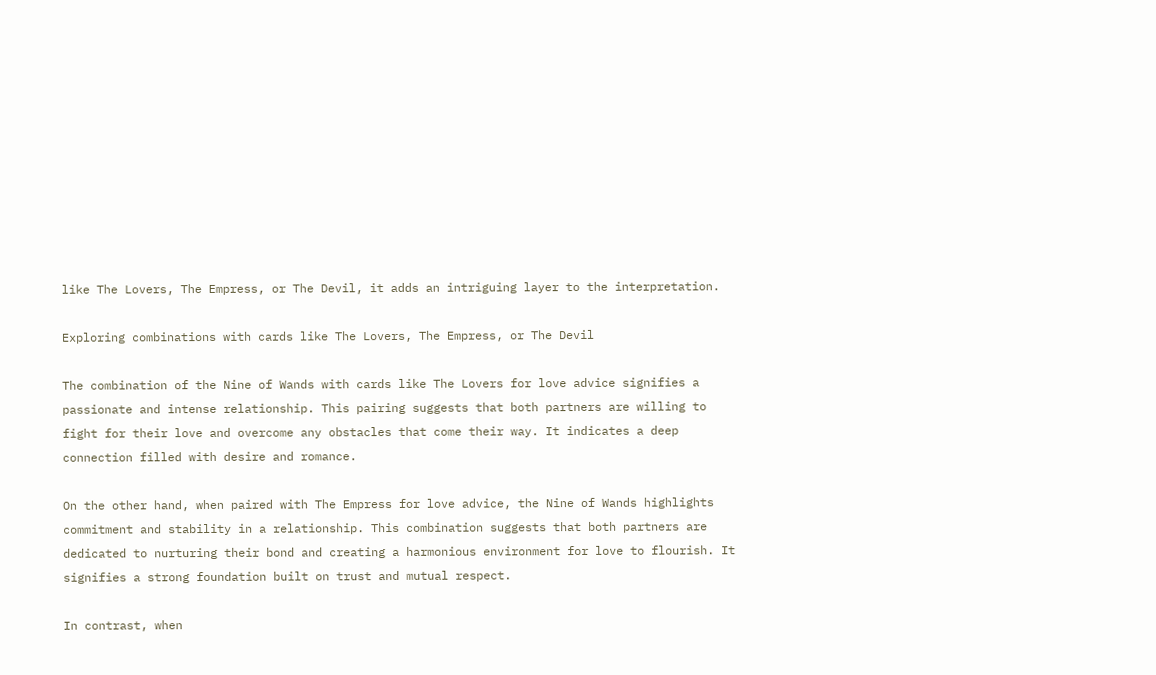like The Lovers, The Empress, or The Devil, it adds an intriguing layer to the interpretation.

Exploring combinations with cards like The Lovers, The Empress, or The Devil

The combination of the Nine of Wands with cards like The Lovers for love advice signifies a passionate and intense relationship. This pairing suggests that both partners are willing to fight for their love and overcome any obstacles that come their way. It indicates a deep connection filled with desire and romance.

On the other hand, when paired with The Empress for love advice, the Nine of Wands highlights commitment and stability in a relationship. This combination suggests that both partners are dedicated to nurturing their bond and creating a harmonious environment for love to flourish. It signifies a strong foundation built on trust and mutual respect.

In contrast, when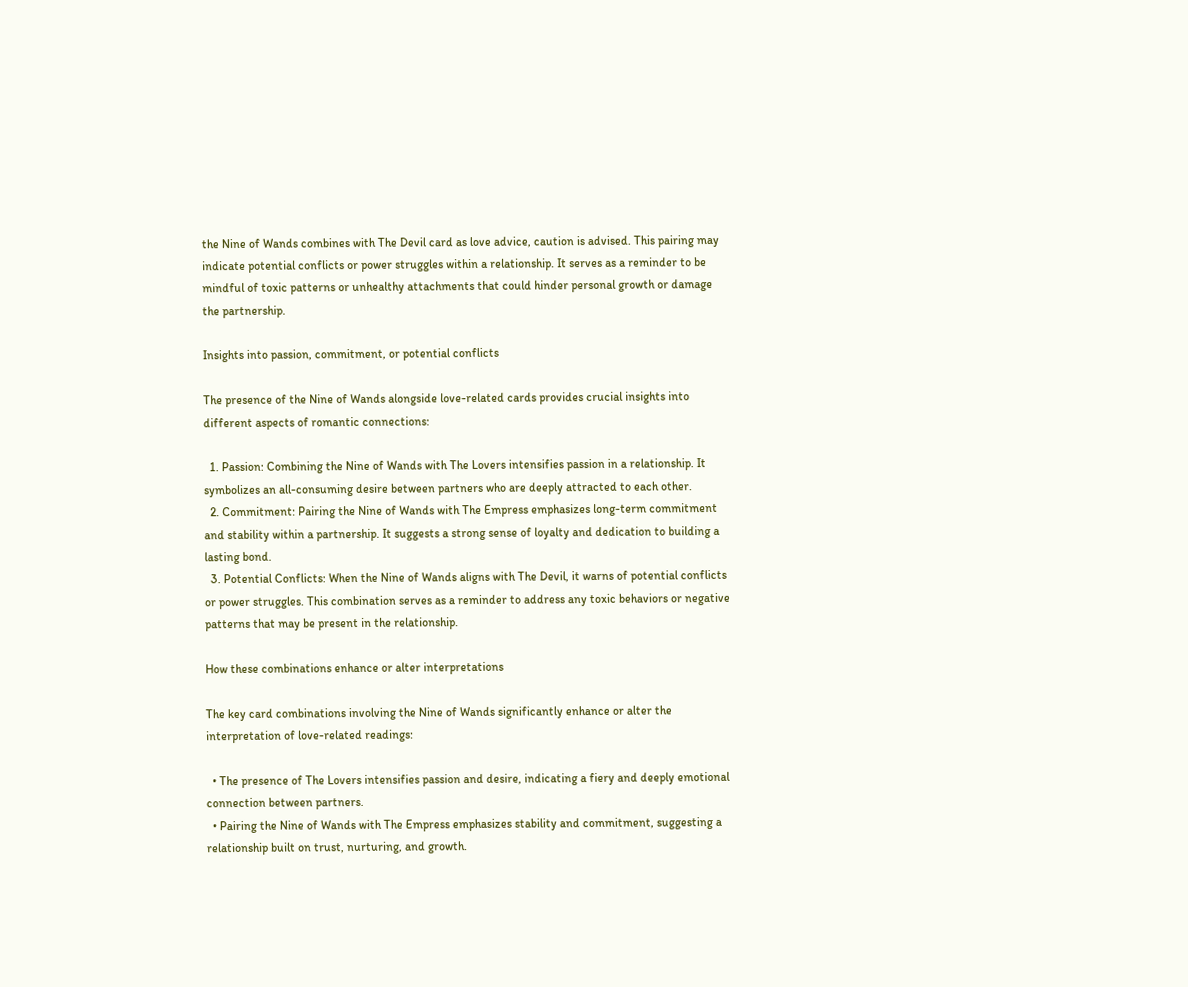the Nine of Wands combines with The Devil card as love advice, caution is advised. This pairing may indicate potential conflicts or power struggles within a relationship. It serves as a reminder to be mindful of toxic patterns or unhealthy attachments that could hinder personal growth or damage the partnership.

Insights into passion, commitment, or potential conflicts

The presence of the Nine of Wands alongside love-related cards provides crucial insights into different aspects of romantic connections:

  1. Passion: Combining the Nine of Wands with The Lovers intensifies passion in a relationship. It symbolizes an all-consuming desire between partners who are deeply attracted to each other.
  2. Commitment: Pairing the Nine of Wands with The Empress emphasizes long-term commitment and stability within a partnership. It suggests a strong sense of loyalty and dedication to building a lasting bond.
  3. Potential Conflicts: When the Nine of Wands aligns with The Devil, it warns of potential conflicts or power struggles. This combination serves as a reminder to address any toxic behaviors or negative patterns that may be present in the relationship.

How these combinations enhance or alter interpretations

The key card combinations involving the Nine of Wands significantly enhance or alter the interpretation of love-related readings:

  • The presence of The Lovers intensifies passion and desire, indicating a fiery and deeply emotional connection between partners.
  • Pairing the Nine of Wands with The Empress emphasizes stability and commitment, suggesting a relationship built on trust, nurturing, and growth.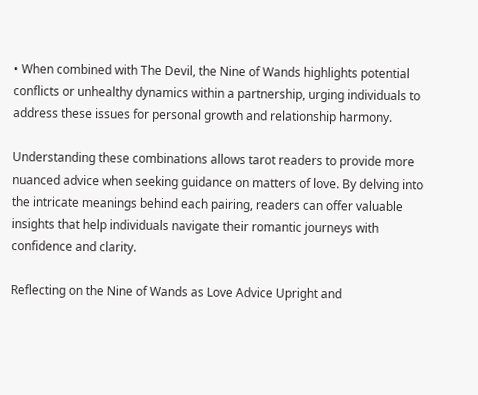• When combined with The Devil, the Nine of Wands highlights potential conflicts or unhealthy dynamics within a partnership, urging individuals to address these issues for personal growth and relationship harmony.

Understanding these combinations allows tarot readers to provide more nuanced advice when seeking guidance on matters of love. By delving into the intricate meanings behind each pairing, readers can offer valuable insights that help individuals navigate their romantic journeys with confidence and clarity.

Reflecting on the Nine of Wands as Love Advice Upright and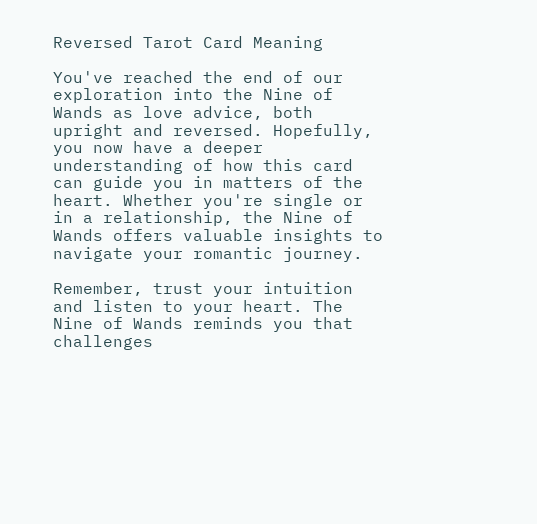Reversed Tarot Card Meaning

You've reached the end of our exploration into the Nine of Wands as love advice, both upright and reversed. Hopefully, you now have a deeper understanding of how this card can guide you in matters of the heart. Whether you're single or in a relationship, the Nine of Wands offers valuable insights to navigate your romantic journey.

Remember, trust your intuition and listen to your heart. The Nine of Wands reminds you that challenges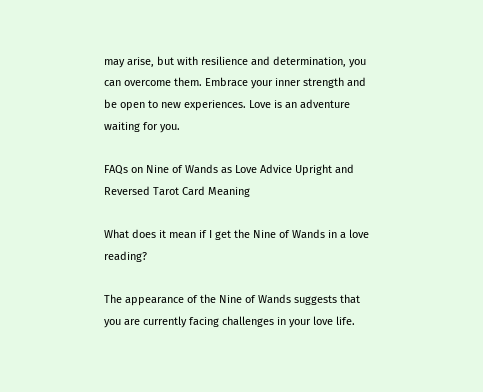may arise, but with resilience and determination, you can overcome them. Embrace your inner strength and be open to new experiences. Love is an adventure waiting for you.

FAQs on Nine of Wands as Love Advice Upright and Reversed Tarot Card Meaning

What does it mean if I get the Nine of Wands in a love reading?

The appearance of the Nine of Wands suggests that you are currently facing challenges in your love life.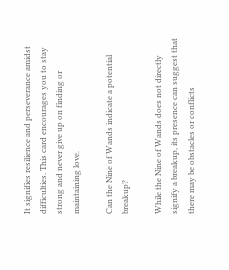It signifies resilience and perseverance amidst difficulties. This card encourages you to stay strong and never give up on finding or maintaining love.

Can the Nine of Wands indicate a potential breakup?

While the Nine of Wands does not directly signify a breakup, its presence can suggest that there may be obstacles or conflicts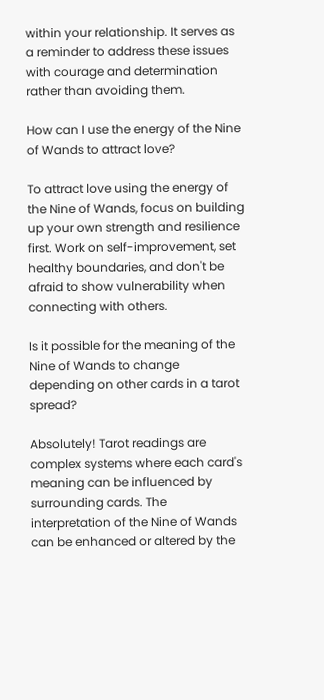within your relationship. It serves as a reminder to address these issues with courage and determination rather than avoiding them.

How can I use the energy of the Nine of Wands to attract love?

To attract love using the energy of the Nine of Wands, focus on building up your own strength and resilience first. Work on self-improvement, set healthy boundaries, and don't be afraid to show vulnerability when connecting with others.

Is it possible for the meaning of the Nine of Wands to change depending on other cards in a tarot spread?

Absolutely! Tarot readings are complex systems where each card's meaning can be influenced by surrounding cards. The interpretation of the Nine of Wands can be enhanced or altered by the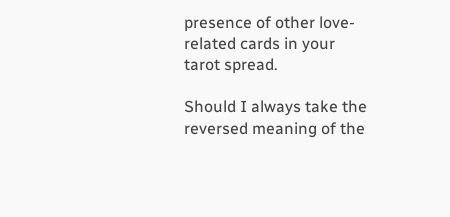presence of other love-related cards in your tarot spread.

Should I always take the reversed meaning of the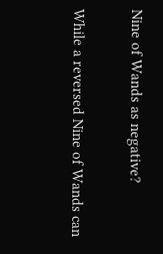Nine of Wands as negative?

While a reversed Nine of Wands can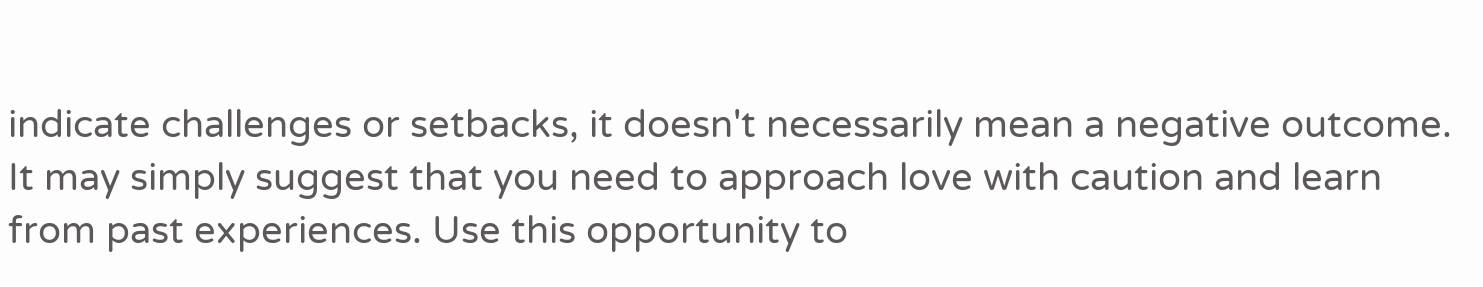indicate challenges or setbacks, it doesn't necessarily mean a negative outcome. It may simply suggest that you need to approach love with caution and learn from past experiences. Use this opportunity to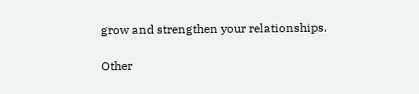grow and strengthen your relationships.

Other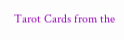Tarot Cards from the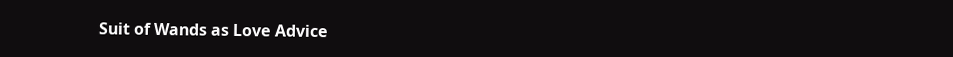Suit of Wands as Love Advice